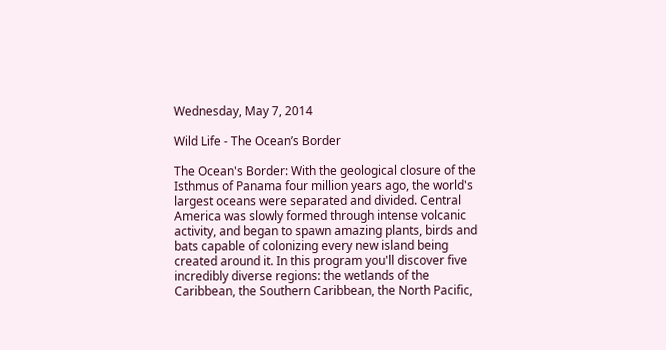Wednesday, May 7, 2014

Wild Life - The Ocean’s Border

The Ocean's Border: With the geological closure of the Isthmus of Panama four million years ago, the world's largest oceans were separated and divided. Central America was slowly formed through intense volcanic activity, and began to spawn amazing plants, birds and bats capable of colonizing every new island being created around it. In this program you'll discover five incredibly diverse regions: the wetlands of the Caribbean, the Southern Caribbean, the North Pacific,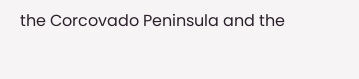the Corcovado Peninsula and the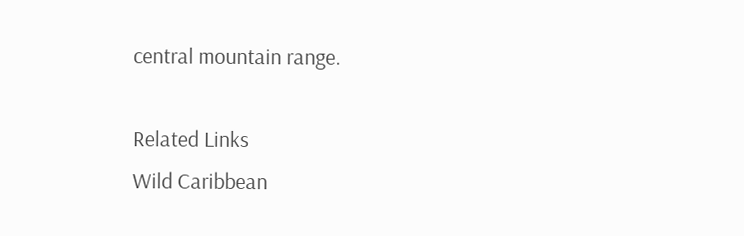central mountain range.

Related Links
Wild Caribbean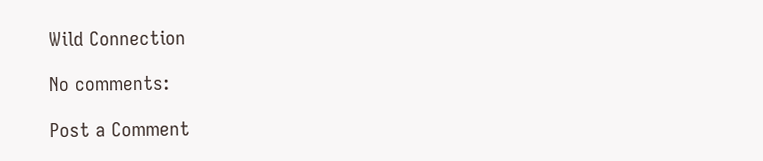Wild Connection

No comments:

Post a Comment